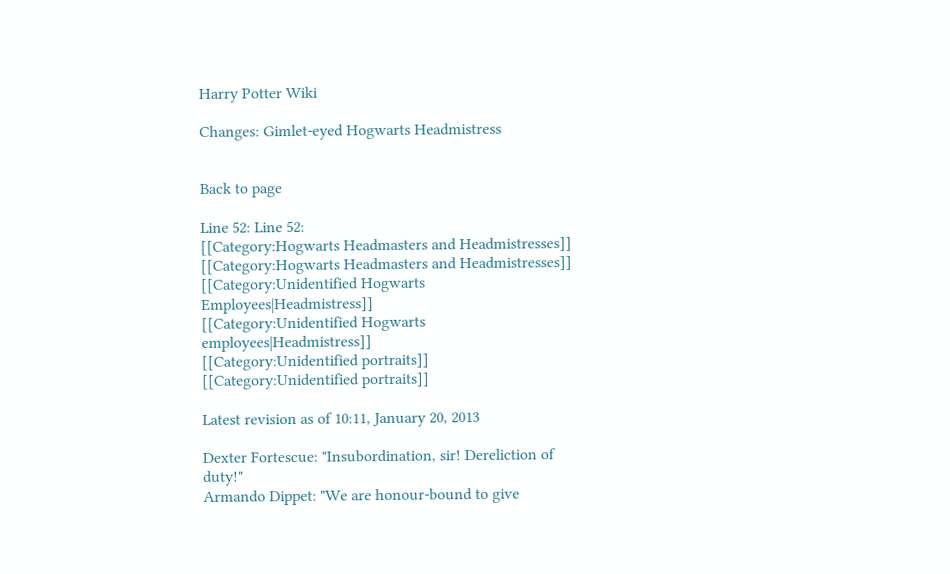Harry Potter Wiki

Changes: Gimlet-eyed Hogwarts Headmistress


Back to page

Line 52: Line 52:
[[Category:Hogwarts Headmasters and Headmistresses]]
[[Category:Hogwarts Headmasters and Headmistresses]]
[[Category:Unidentified Hogwarts Employees|Headmistress]]
[[Category:Unidentified Hogwarts employees|Headmistress]]
[[Category:Unidentified portraits]]
[[Category:Unidentified portraits]]

Latest revision as of 10:11, January 20, 2013

Dexter Fortescue: "Insubordination, sir! Dereliction of duty!"
Armando Dippet: "We are honour-bound to give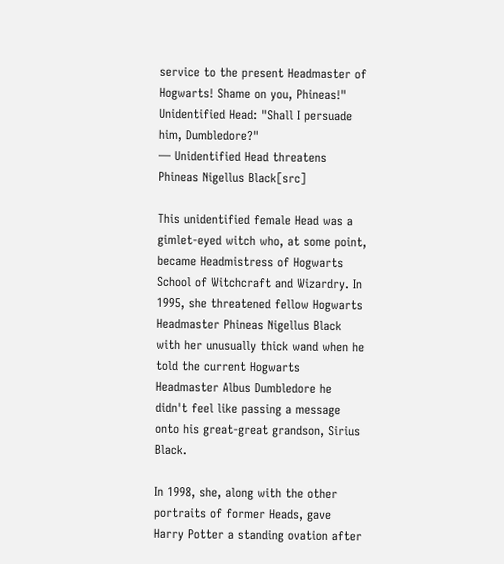service to the present Headmaster of Hogwarts! Shame on you, Phineas!"
Unidentified Head: "Shall I persuade him, Dumbledore?"
— Unidentified Head threatens Phineas Nigellus Black[src]

This unidentified female Head was a gimlet-eyed witch who, at some point, became Headmistress of Hogwarts School of Witchcraft and Wizardry. In 1995, she threatened fellow Hogwarts Headmaster Phineas Nigellus Black with her unusually thick wand when he told the current Hogwarts Headmaster Albus Dumbledore he didn't feel like passing a message onto his great-great grandson, Sirius Black.

In 1998, she, along with the other portraits of former Heads, gave Harry Potter a standing ovation after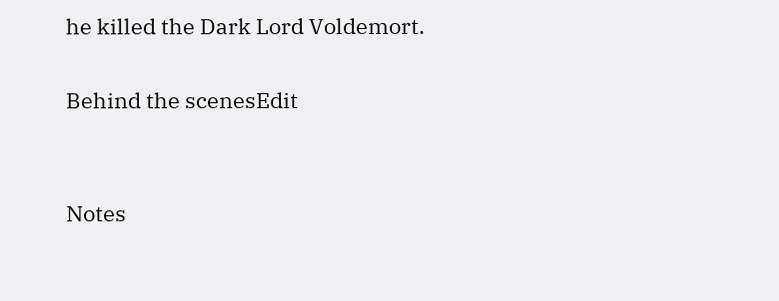he killed the Dark Lord Voldemort.

Behind the scenesEdit


Notes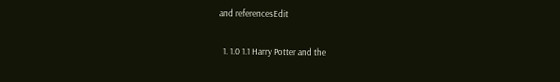and referencesEdit

  1. 1.0 1.1 Harry Potter and the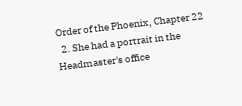Order of the Phoenix, Chapter 22
  2. She had a portrait in the Headmaster's office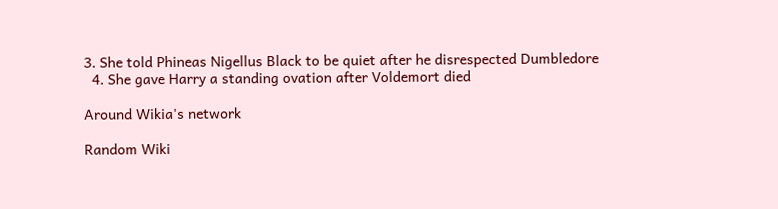3. She told Phineas Nigellus Black to be quiet after he disrespected Dumbledore
  4. She gave Harry a standing ovation after Voldemort died

Around Wikia's network

Random Wiki